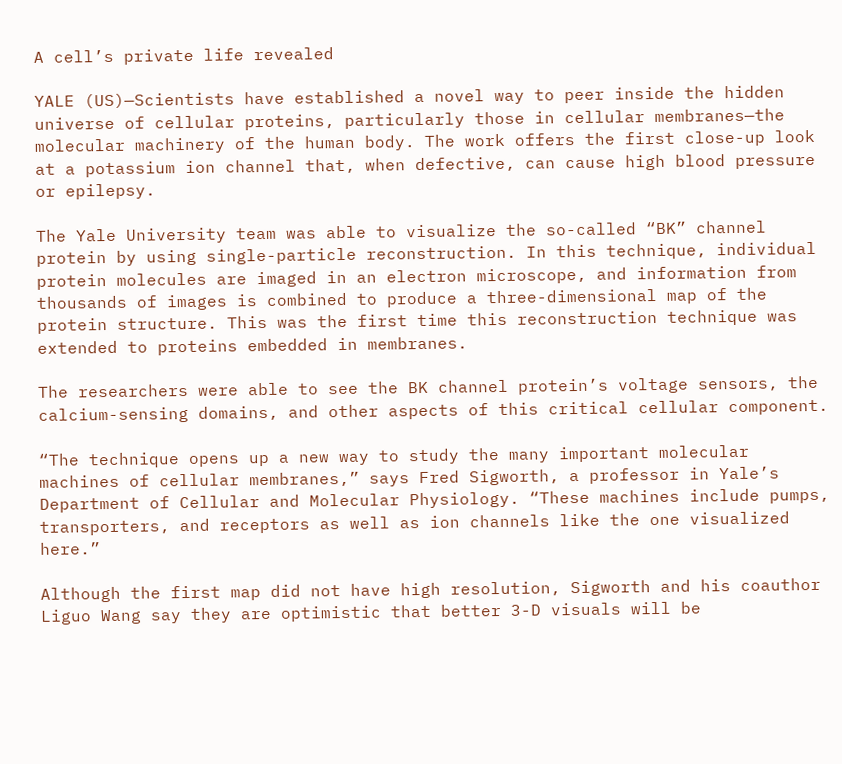A cell’s private life revealed

YALE (US)—Scientists have established a novel way to peer inside the hidden universe of cellular proteins, particularly those in cellular membranes—the molecular machinery of the human body. The work offers the first close-up look at a potassium ion channel that, when defective, can cause high blood pressure or epilepsy.

The Yale University team was able to visualize the so-called “BK” channel protein by using single-particle reconstruction. In this technique, individual protein molecules are imaged in an electron microscope, and information from thousands of images is combined to produce a three-dimensional map of the protein structure. This was the first time this reconstruction technique was extended to proteins embedded in membranes.

The researchers were able to see the BK channel protein’s voltage sensors, the calcium-sensing domains, and other aspects of this critical cellular component.

“The technique opens up a new way to study the many important molecular machines of cellular membranes,” says Fred Sigworth, a professor in Yale’s Department of Cellular and Molecular Physiology. “These machines include pumps, transporters, and receptors as well as ion channels like the one visualized here.”

Although the first map did not have high resolution, Sigworth and his coauthor Liguo Wang say they are optimistic that better 3-D visuals will be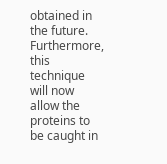obtained in the future.  Furthermore, this technique will now allow the proteins to be caught in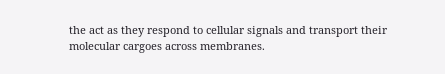the act as they respond to cellular signals and transport their molecular cargoes across membranes.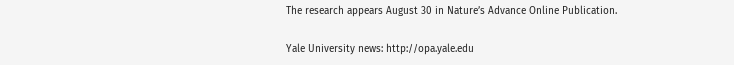The research appears August 30 in Nature’s Advance Online Publication.

Yale University news: http://opa.yale.edu